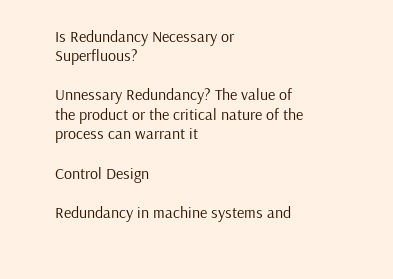Is Redundancy Necessary or Superfluous?

Unnessary Redundancy? The value of the product or the critical nature of the process can warrant it

Control Design

Redundancy in machine systems and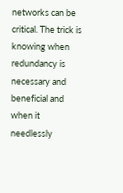networks can be critical. The trick is knowing when redundancy is necessary and beneficial and when it needlessly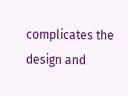complicates the design and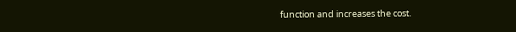function and increases the cost.